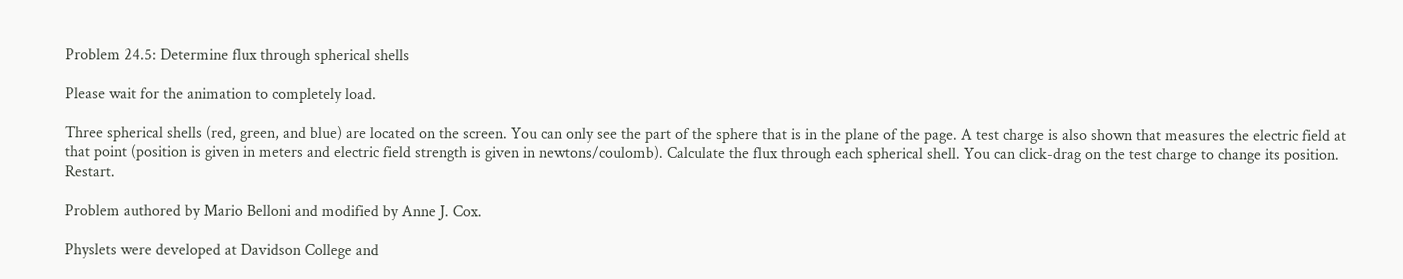Problem 24.5: Determine flux through spherical shells

Please wait for the animation to completely load.

Three spherical shells (red, green, and blue) are located on the screen. You can only see the part of the sphere that is in the plane of the page. A test charge is also shown that measures the electric field at that point (position is given in meters and electric field strength is given in newtons/coulomb). Calculate the flux through each spherical shell. You can click-drag on the test charge to change its position. Restart.

Problem authored by Mario Belloni and modified by Anne J. Cox.

Physlets were developed at Davidson College and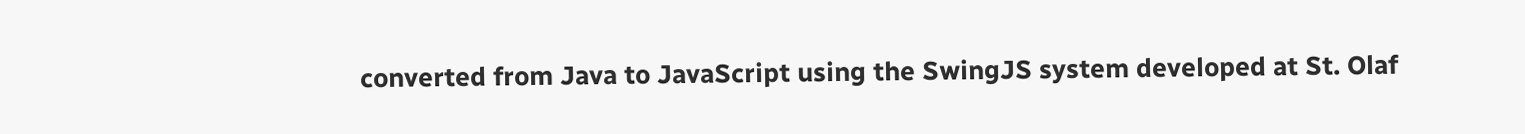converted from Java to JavaScript using the SwingJS system developed at St. Olaf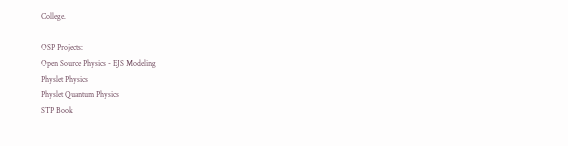College.

OSP Projects:
Open Source Physics - EJS Modeling
Physlet Physics
Physlet Quantum Physics
STP Book